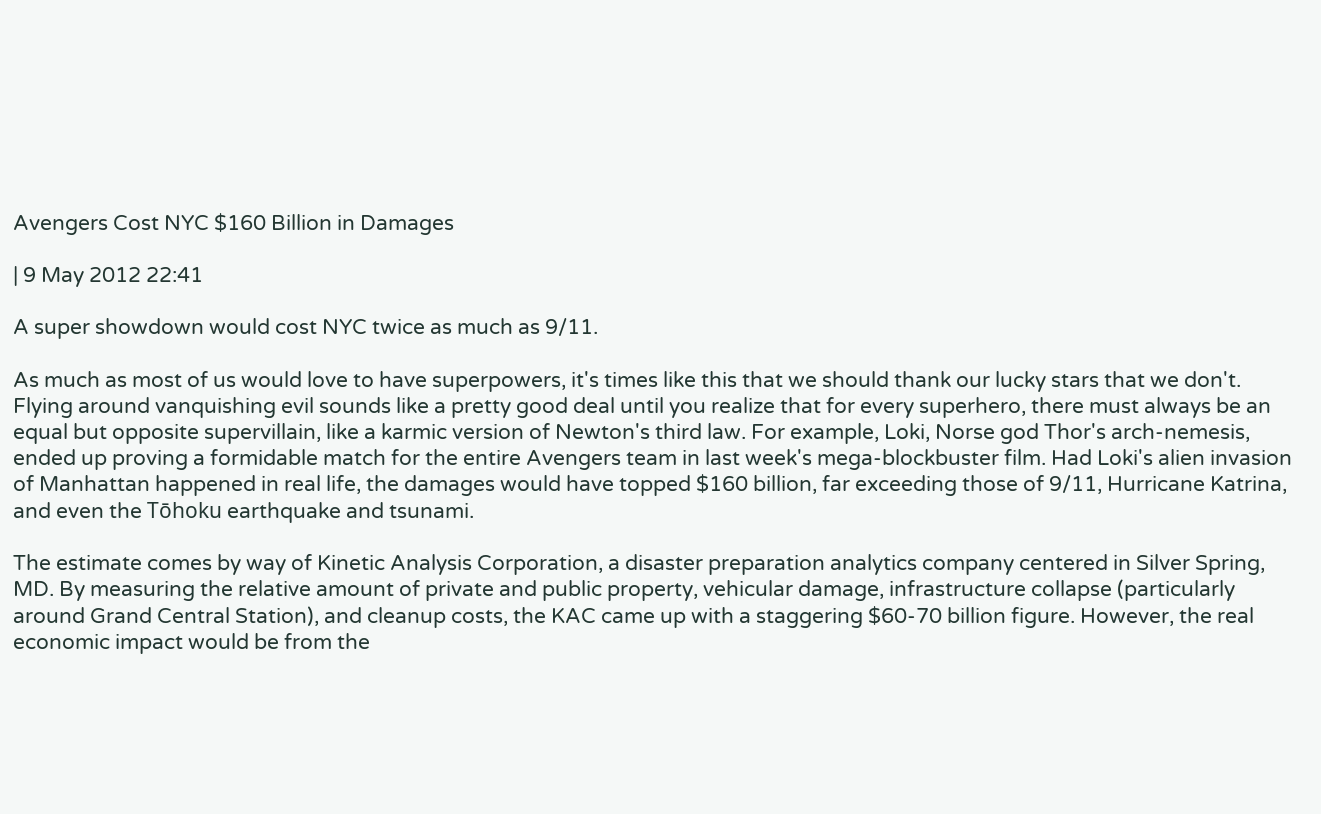Avengers Cost NYC $160 Billion in Damages

| 9 May 2012 22:41

A super showdown would cost NYC twice as much as 9/11.

As much as most of us would love to have superpowers, it's times like this that we should thank our lucky stars that we don't. Flying around vanquishing evil sounds like a pretty good deal until you realize that for every superhero, there must always be an equal but opposite supervillain, like a karmic version of Newton's third law. For example, Loki, Norse god Thor's arch-nemesis, ended up proving a formidable match for the entire Avengers team in last week's mega-blockbuster film. Had Loki's alien invasion of Manhattan happened in real life, the damages would have topped $160 billion, far exceeding those of 9/11, Hurricane Katrina, and even the Tōhoku earthquake and tsunami.

The estimate comes by way of Kinetic Analysis Corporation, a disaster preparation analytics company centered in Silver Spring, MD. By measuring the relative amount of private and public property, vehicular damage, infrastructure collapse (particularly around Grand Central Station), and cleanup costs, the KAC came up with a staggering $60-70 billion figure. However, the real economic impact would be from the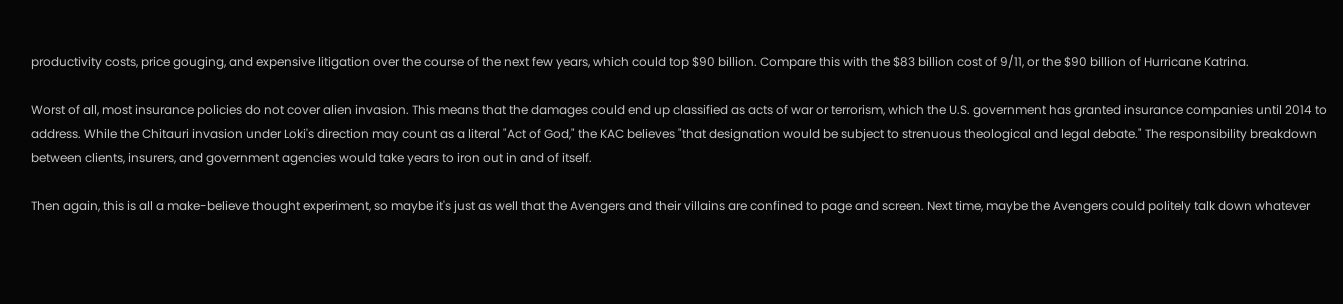productivity costs, price gouging, and expensive litigation over the course of the next few years, which could top $90 billion. Compare this with the $83 billion cost of 9/11, or the $90 billion of Hurricane Katrina.

Worst of all, most insurance policies do not cover alien invasion. This means that the damages could end up classified as acts of war or terrorism, which the U.S. government has granted insurance companies until 2014 to address. While the Chitauri invasion under Loki's direction may count as a literal "Act of God," the KAC believes "that designation would be subject to strenuous theological and legal debate." The responsibility breakdown between clients, insurers, and government agencies would take years to iron out in and of itself.

Then again, this is all a make-believe thought experiment, so maybe it's just as well that the Avengers and their villains are confined to page and screen. Next time, maybe the Avengers could politely talk down whatever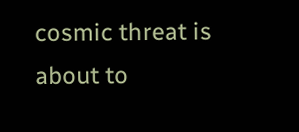cosmic threat is about to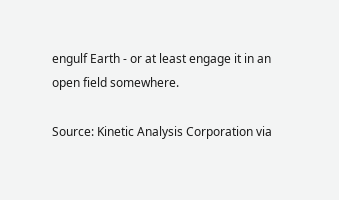engulf Earth - or at least engage it in an open field somewhere.

Source: Kinetic Analysis Corporation via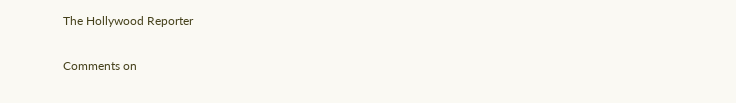The Hollywood Reporter

Comments on